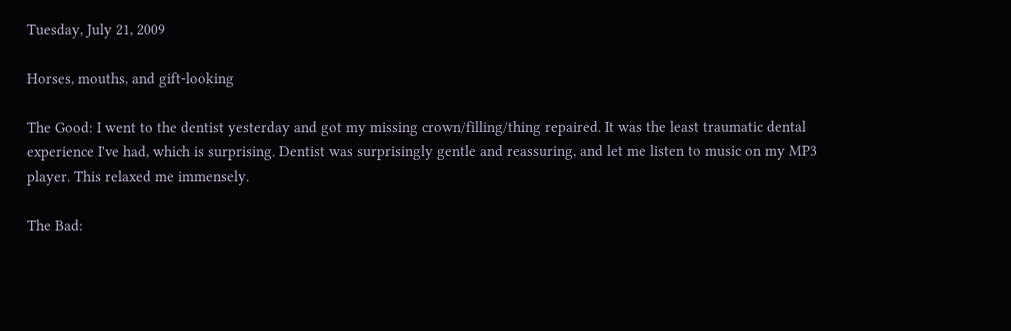Tuesday, July 21, 2009

Horses, mouths, and gift-looking

The Good: I went to the dentist yesterday and got my missing crown/filling/thing repaired. It was the least traumatic dental experience I've had, which is surprising. Dentist was surprisingly gentle and reassuring, and let me listen to music on my MP3 player. This relaxed me immensely.

The Bad: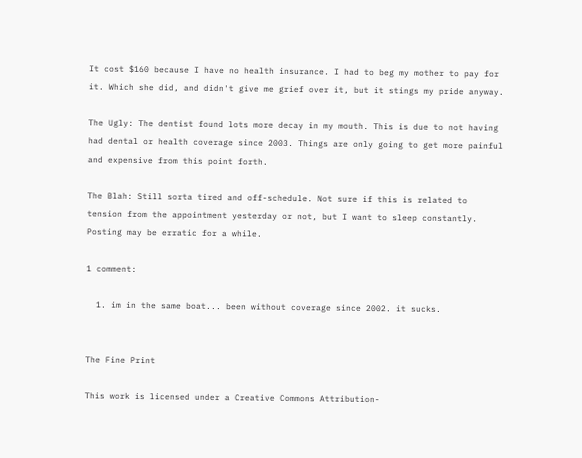It cost $160 because I have no health insurance. I had to beg my mother to pay for it. Which she did, and didn't give me grief over it, but it stings my pride anyway.

The Ugly: The dentist found lots more decay in my mouth. This is due to not having had dental or health coverage since 2003. Things are only going to get more painful and expensive from this point forth.

The Blah: Still sorta tired and off-schedule. Not sure if this is related to tension from the appointment yesterday or not, but I want to sleep constantly. Posting may be erratic for a while.

1 comment:

  1. im in the same boat... been without coverage since 2002. it sucks.


The Fine Print

This work is licensed under a Creative Commons Attribution-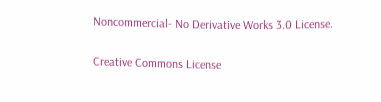Noncommercial- No Derivative Works 3.0 License.

Creative Commons License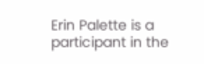Erin Palette is a participant in the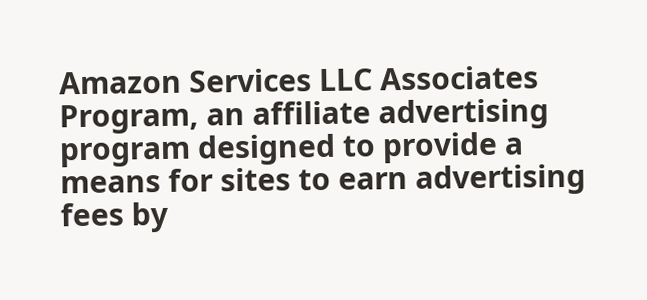Amazon Services LLC Associates Program, an affiliate advertising program designed to provide a means for sites to earn advertising fees by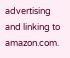advertising and linking to amazon.com.